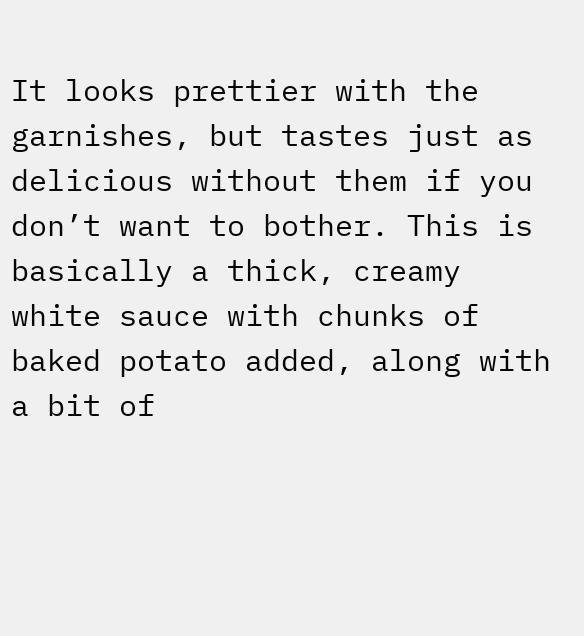It looks prettier with the garnishes, but tastes just as delicious without them if you don’t want to bother. This is basically a thick, creamy white sauce with chunks of baked potato added, along with a bit of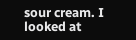sour cream. I looked at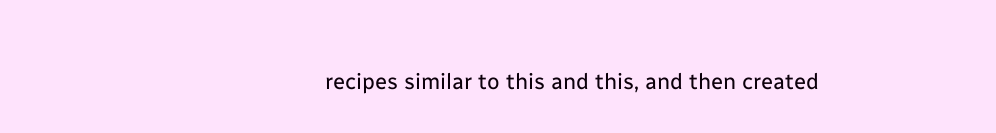recipes similar to this and this, and then created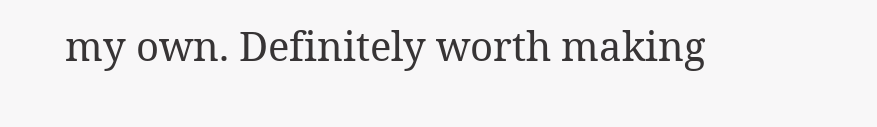my own. Definitely worth making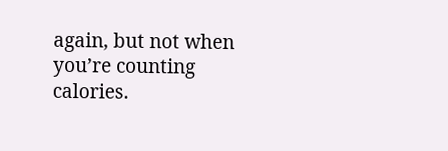again, but not when you’re counting calories.